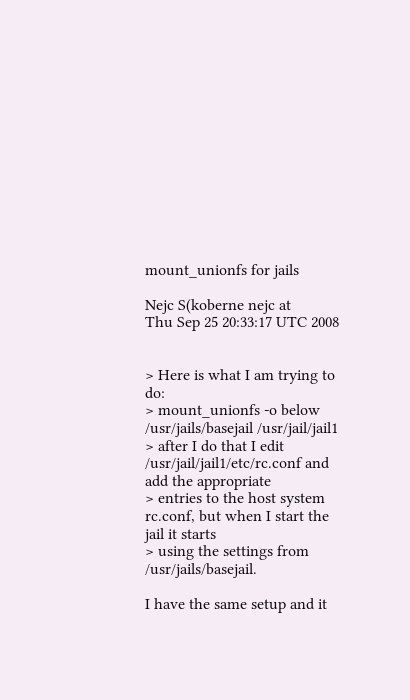mount_unionfs for jails

Nejc S(koberne nejc at
Thu Sep 25 20:33:17 UTC 2008


> Here is what I am trying to do:
> mount_unionfs -o below /usr/jails/basejail /usr/jail/jail1
> after I do that I edit /usr/jail/jail1/etc/rc.conf and add the appropriate
> entries to the host system rc.conf, but when I start the jail it starts
> using the settings from /usr/jails/basejail.

I have the same setup and it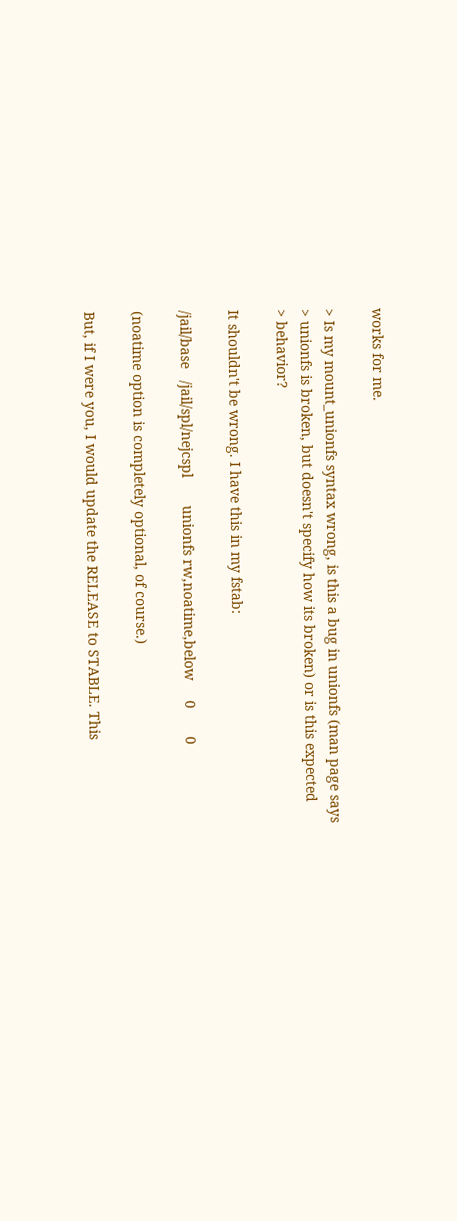works for me.

> Is my mount_unionfs syntax wrong, is this a bug in unionfs (man page says
> unionfs is broken, but doesn't specify how its broken) or is this expected
> behavior?

It shouldn't be wrong. I have this in my fstab:

/jail/base   /jail/spl/nejcspl       unionfs rw,noatime,below     0       0

(noatime option is completely optional, of course.)

But, if I were you, I would update the RELEASE to STABLE. This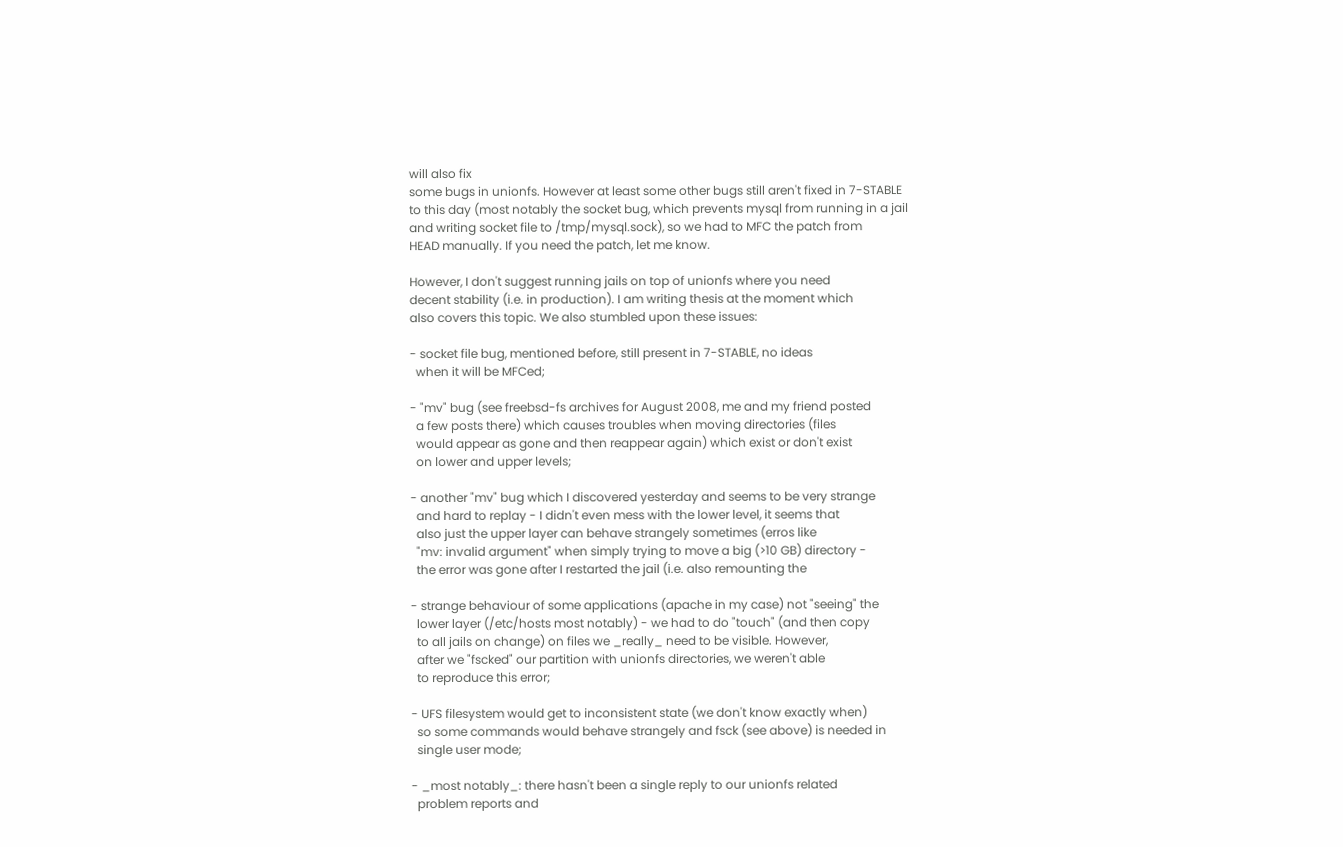will also fix
some bugs in unionfs. However at least some other bugs still aren't fixed in 7-STABLE
to this day (most notably the socket bug, which prevents mysql from running in a jail
and writing socket file to /tmp/mysql.sock), so we had to MFC the patch from
HEAD manually. If you need the patch, let me know.

However, I don't suggest running jails on top of unionfs where you need
decent stability (i.e. in production). I am writing thesis at the moment which
also covers this topic. We also stumbled upon these issues:

- socket file bug, mentioned before, still present in 7-STABLE, no ideas
  when it will be MFCed;

- "mv" bug (see freebsd-fs archives for August 2008, me and my friend posted
  a few posts there) which causes troubles when moving directories (files
  would appear as gone and then reappear again) which exist or don't exist
  on lower and upper levels;

- another "mv" bug which I discovered yesterday and seems to be very strange
  and hard to replay - I didn't even mess with the lower level, it seems that
  also just the upper layer can behave strangely sometimes (erros like
  "mv: invalid argument" when simply trying to move a big (>10 GB) directory -
  the error was gone after I restarted the jail (i.e. also remounting the

- strange behaviour of some applications (apache in my case) not "seeing" the
  lower layer (/etc/hosts most notably) - we had to do "touch" (and then copy
  to all jails on change) on files we _really_ need to be visible. However,
  after we "fscked" our partition with unionfs directories, we weren't able
  to reproduce this error;

- UFS filesystem would get to inconsistent state (we don't know exactly when)
  so some commands would behave strangely and fsck (see above) is needed in
  single user mode;

- _most notably_: there hasn't been a single reply to our unionfs related
  problem reports and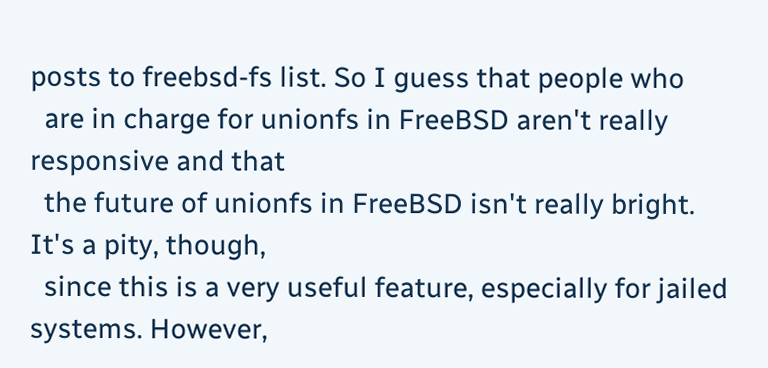posts to freebsd-fs list. So I guess that people who
  are in charge for unionfs in FreeBSD aren't really responsive and that
  the future of unionfs in FreeBSD isn't really bright. It's a pity, though,
  since this is a very useful feature, especially for jailed systems. However,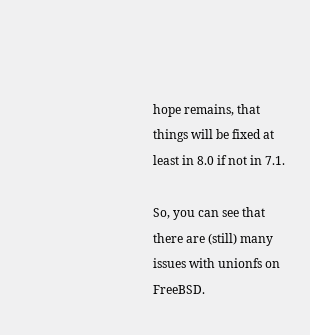hope remains, that things will be fixed at least in 8.0 if not in 7.1.

So, you can see that there are (still) many issues with unionfs on FreeBSD.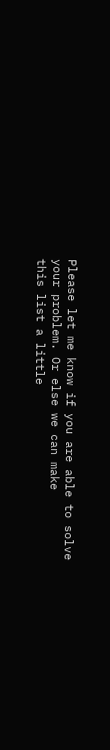Please let me know if you are able to solve your problem. Or else we can make
this list a little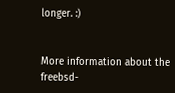longer. :)


More information about the freebsd-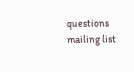questions mailing list